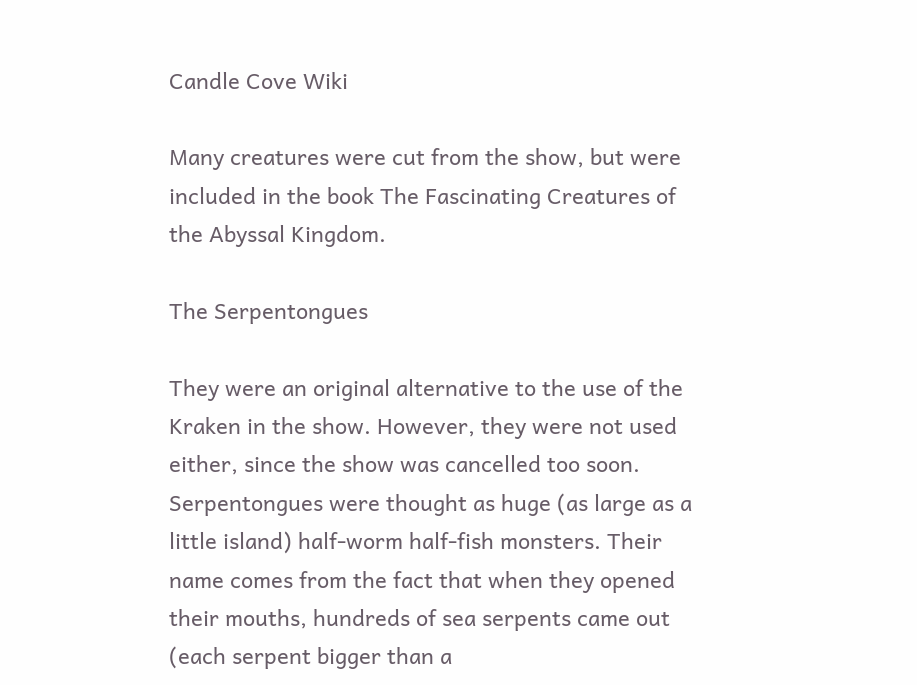Candle Cove Wiki

Many creatures were cut from the show, but were included in the book The Fascinating Creatures of the Abyssal Kingdom.

The Serpentongues

They were an original alternative to the use of the Kraken in the show. However, they were not used either, since the show was cancelled too soon. Serpentongues were thought as huge (as large as a little island) half-worm half-fish monsters. Their name comes from the fact that when they opened their mouths, hundreds of sea serpents came out (each serpent bigger than a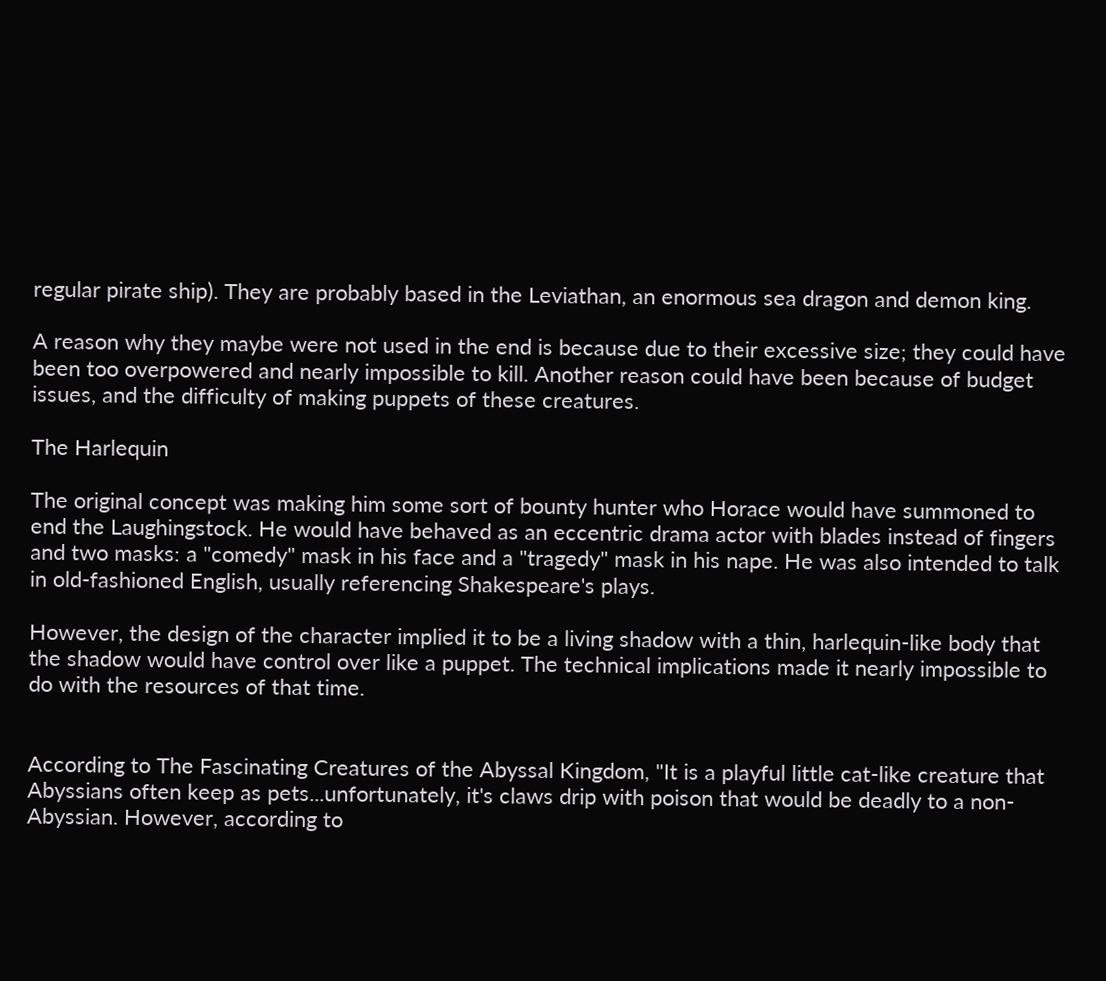regular pirate ship). They are probably based in the Leviathan, an enormous sea dragon and demon king.

A reason why they maybe were not used in the end is because due to their excessive size; they could have been too overpowered and nearly impossible to kill. Another reason could have been because of budget issues, and the difficulty of making puppets of these creatures.

The Harlequin

The original concept was making him some sort of bounty hunter who Horace would have summoned to end the Laughingstock. He would have behaved as an eccentric drama actor with blades instead of fingers and two masks: a "comedy" mask in his face and a "tragedy" mask in his nape. He was also intended to talk in old-fashioned English, usually referencing Shakespeare's plays.

However, the design of the character implied it to be a living shadow with a thin, harlequin-like body that the shadow would have control over like a puppet. The technical implications made it nearly impossible to do with the resources of that time.


According to The Fascinating Creatures of the Abyssal Kingdom, "It is a playful little cat-like creature that Abyssians often keep as pets...unfortunately, it's claws drip with poison that would be deadly to a non-Abyssian. However, according to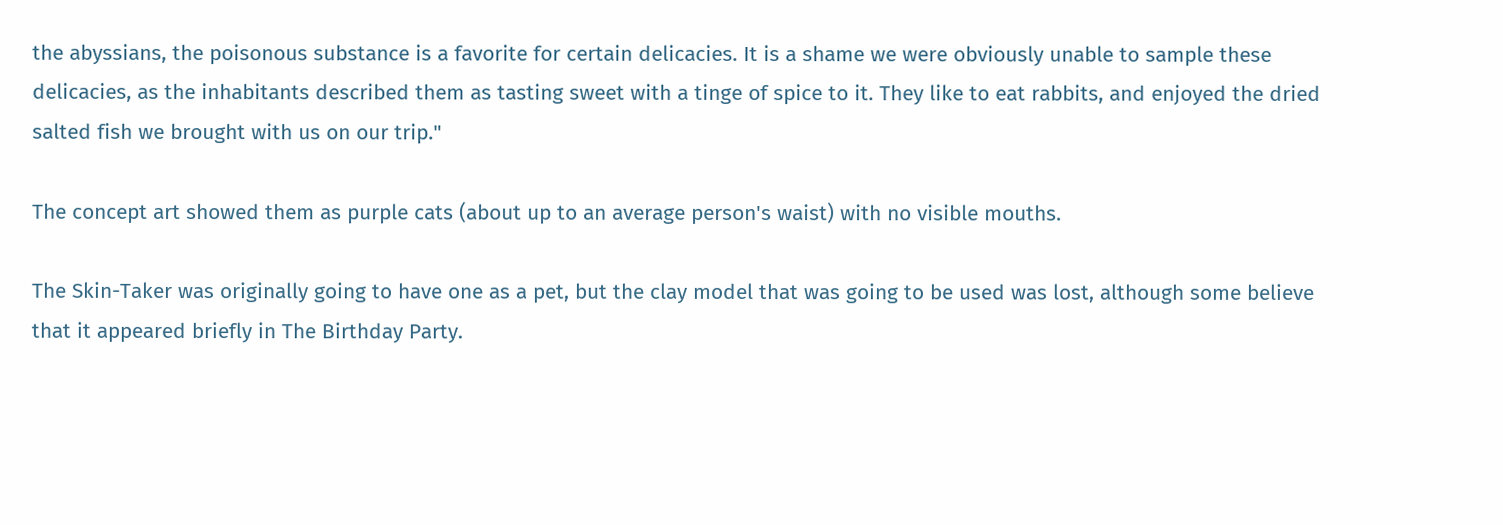the abyssians, the poisonous substance is a favorite for certain delicacies. It is a shame we were obviously unable to sample these delicacies, as the inhabitants described them as tasting sweet with a tinge of spice to it. They like to eat rabbits, and enjoyed the dried salted fish we brought with us on our trip."

The concept art showed them as purple cats (about up to an average person's waist) with no visible mouths.

The Skin-Taker was originally going to have one as a pet, but the clay model that was going to be used was lost, although some believe that it appeared briefly in The Birthday Party.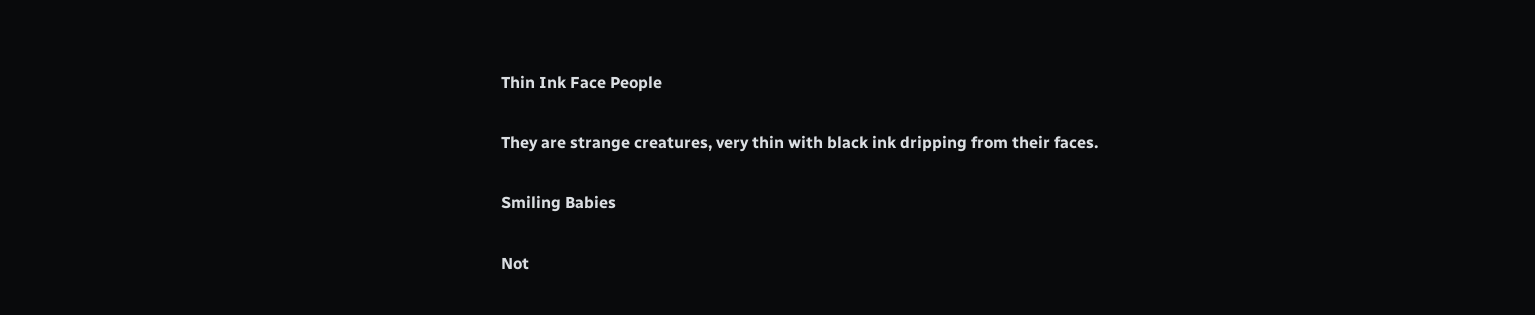Thin Ink Face People

They are strange creatures, very thin with black ink dripping from their faces.

Smiling Babies

Not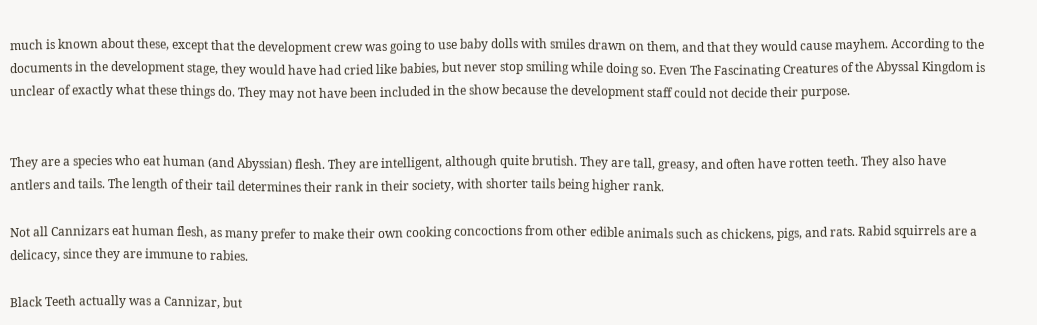much is known about these, except that the development crew was going to use baby dolls with smiles drawn on them, and that they would cause mayhem. According to the documents in the development stage, they would have had cried like babies, but never stop smiling while doing so. Even The Fascinating Creatures of the Abyssal Kingdom is unclear of exactly what these things do. They may not have been included in the show because the development staff could not decide their purpose.


They are a species who eat human (and Abyssian) flesh. They are intelligent, although quite brutish. They are tall, greasy, and often have rotten teeth. They also have antlers and tails. The length of their tail determines their rank in their society, with shorter tails being higher rank.

Not all Cannizars eat human flesh, as many prefer to make their own cooking concoctions from other edible animals such as chickens, pigs, and rats. Rabid squirrels are a delicacy, since they are immune to rabies.

Black Teeth actually was a Cannizar, but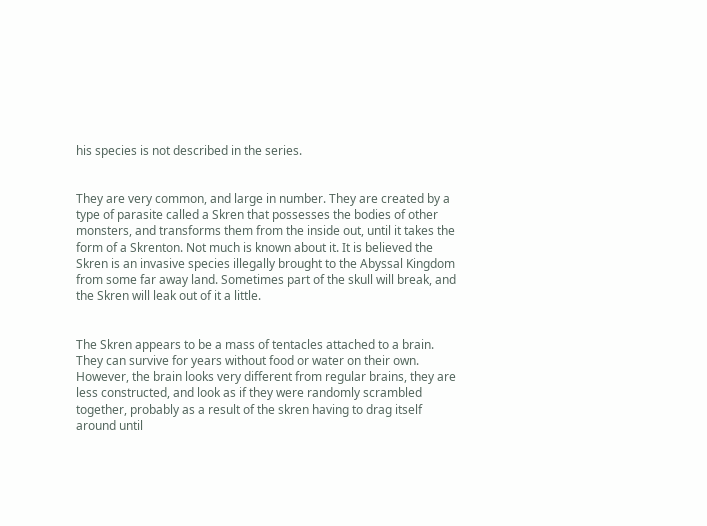his species is not described in the series.


They are very common, and large in number. They are created by a type of parasite called a Skren that possesses the bodies of other monsters, and transforms them from the inside out, until it takes the form of a Skrenton. Not much is known about it. It is believed the Skren is an invasive species illegally brought to the Abyssal Kingdom from some far away land. Sometimes part of the skull will break, and the Skren will leak out of it a little.


The Skren appears to be a mass of tentacles attached to a brain. They can survive for years without food or water on their own. However, the brain looks very different from regular brains, they are less constructed, and look as if they were randomly scrambled together, probably as a result of the skren having to drag itself around until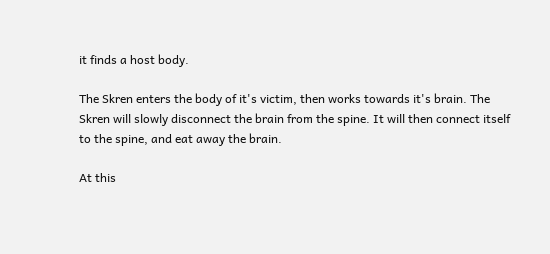it finds a host body.

The Skren enters the body of it's victim, then works towards it's brain. The Skren will slowly disconnect the brain from the spine. It will then connect itself to the spine, and eat away the brain.

At this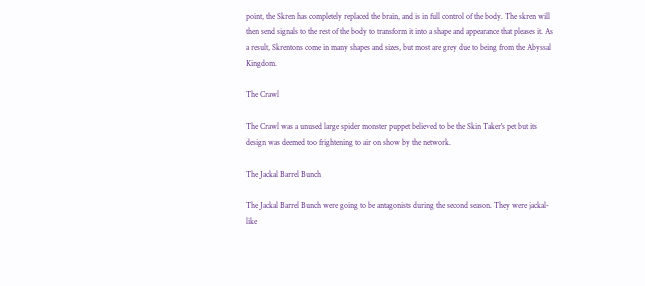point, the Skren has completely replaced the brain, and is in full control of the body. The skren will then send signals to the rest of the body to transform it into a shape and appearance that pleases it. As a result, Skrentons come in many shapes and sizes, but most are grey due to being from the Abyssal Kingdom.

The Crawl

The Crawl was a unused large spider monster puppet believed to be the Skin Taker's pet but its design was deemed too frightening to air on show by the network.

The Jackal Barrel Bunch

The Jackal Barrel Bunch were going to be antagonists during the second season. They were jackal-like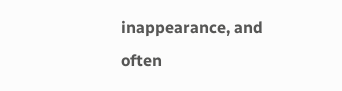inappearance, and often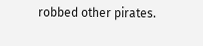robbed other pirates.